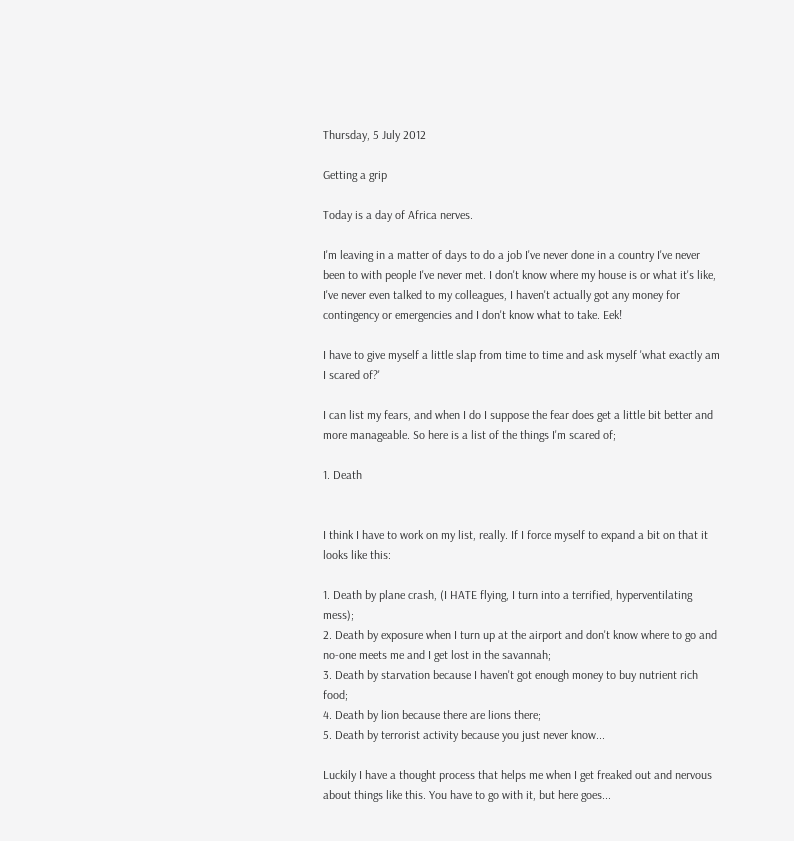Thursday, 5 July 2012

Getting a grip

Today is a day of Africa nerves.

I'm leaving in a matter of days to do a job I've never done in a country I've never been to with people I've never met. I don't know where my house is or what it's like, I've never even talked to my colleagues, I haven't actually got any money for contingency or emergencies and I don't know what to take. Eek!

I have to give myself a little slap from time to time and ask myself 'what exactly am I scared of?'

I can list my fears, and when I do I suppose the fear does get a little bit better and more manageable. So here is a list of the things I'm scared of;

1. Death


I think I have to work on my list, really. If I force myself to expand a bit on that it looks like this:

1. Death by plane crash, (I HATE flying, I turn into a terrified, hyperventilating mess);
2. Death by exposure when I turn up at the airport and don't know where to go and no-one meets me and I get lost in the savannah;
3. Death by starvation because I haven't got enough money to buy nutrient rich food;
4. Death by lion because there are lions there;
5. Death by terrorist activity because you just never know...

Luckily I have a thought process that helps me when I get freaked out and nervous about things like this. You have to go with it, but here goes...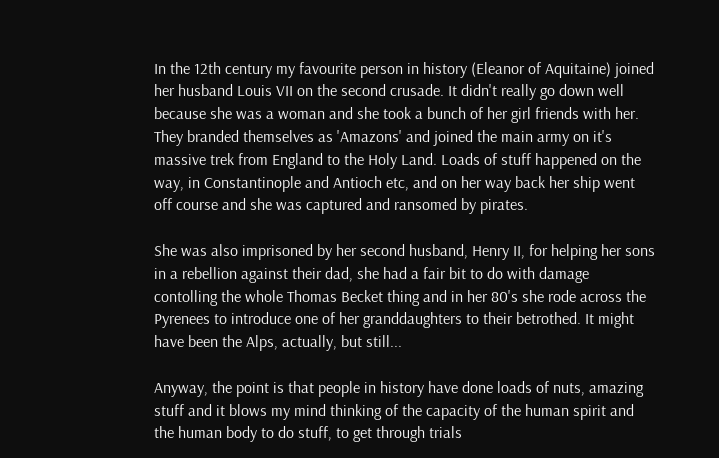In the 12th century my favourite person in history (Eleanor of Aquitaine) joined her husband Louis VII on the second crusade. It didn't really go down well because she was a woman and she took a bunch of her girl friends with her. They branded themselves as 'Amazons' and joined the main army on it's massive trek from England to the Holy Land. Loads of stuff happened on the way, in Constantinople and Antioch etc, and on her way back her ship went off course and she was captured and ransomed by pirates.

She was also imprisoned by her second husband, Henry II, for helping her sons in a rebellion against their dad, she had a fair bit to do with damage contolling the whole Thomas Becket thing and in her 80's she rode across the Pyrenees to introduce one of her granddaughters to their betrothed. It might have been the Alps, actually, but still...

Anyway, the point is that people in history have done loads of nuts, amazing stuff and it blows my mind thinking of the capacity of the human spirit and the human body to do stuff, to get through trials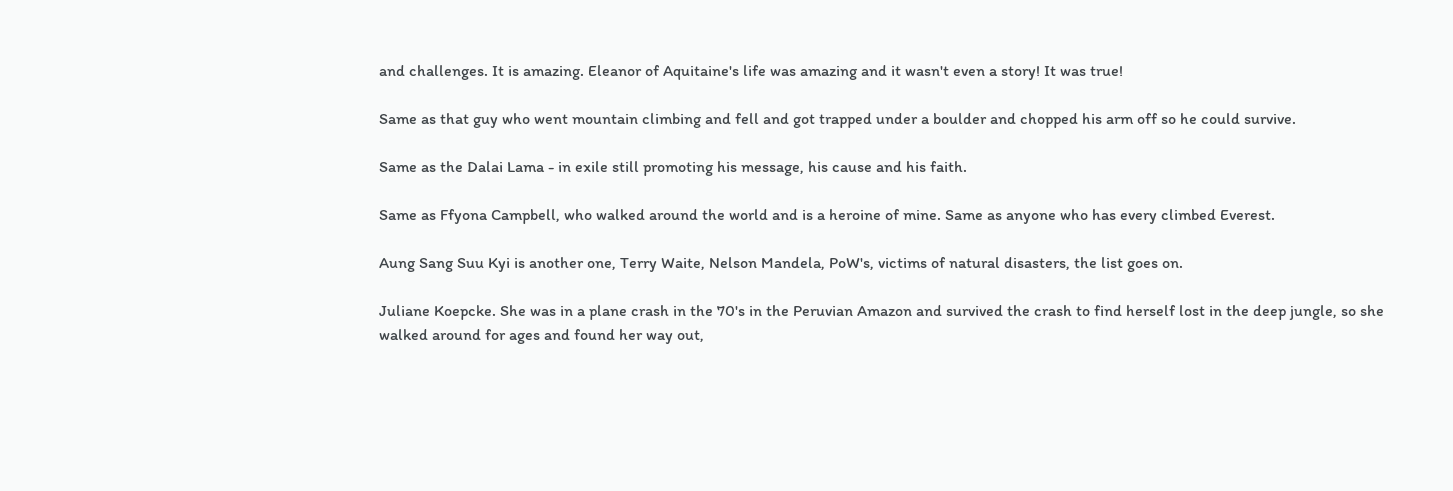and challenges. It is amazing. Eleanor of Aquitaine's life was amazing and it wasn't even a story! It was true!

Same as that guy who went mountain climbing and fell and got trapped under a boulder and chopped his arm off so he could survive.

Same as the Dalai Lama - in exile still promoting his message, his cause and his faith.

Same as Ffyona Campbell, who walked around the world and is a heroine of mine. Same as anyone who has every climbed Everest.

Aung Sang Suu Kyi is another one, Terry Waite, Nelson Mandela, PoW's, victims of natural disasters, the list goes on.

Juliane Koepcke. She was in a plane crash in the 70's in the Peruvian Amazon and survived the crash to find herself lost in the deep jungle, so she walked around for ages and found her way out,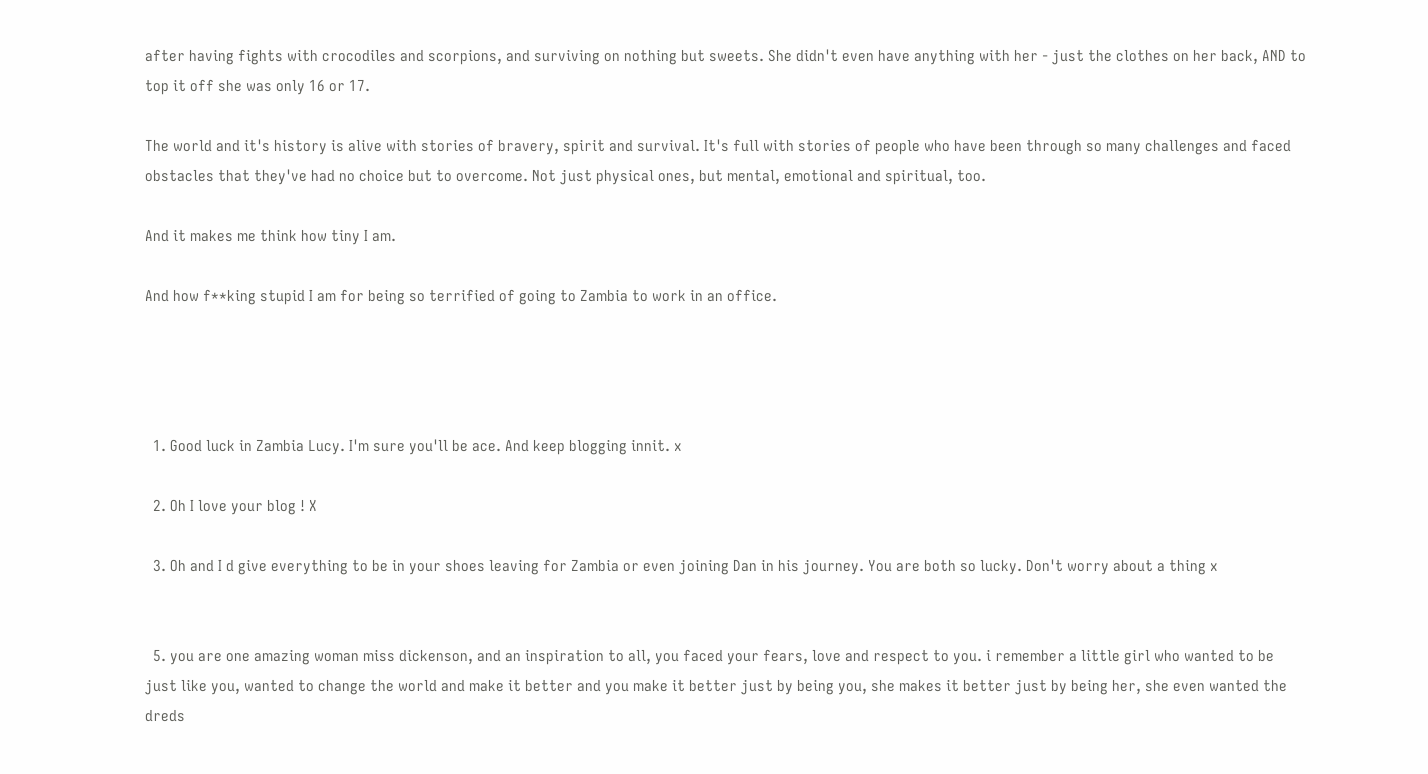after having fights with crocodiles and scorpions, and surviving on nothing but sweets. She didn't even have anything with her - just the clothes on her back, AND to top it off she was only 16 or 17.

The world and it's history is alive with stories of bravery, spirit and survival. It's full with stories of people who have been through so many challenges and faced obstacles that they've had no choice but to overcome. Not just physical ones, but mental, emotional and spiritual, too.

And it makes me think how tiny I am.

And how f**king stupid I am for being so terrified of going to Zambia to work in an office.




  1. Good luck in Zambia Lucy. I'm sure you'll be ace. And keep blogging innit. x

  2. Oh I love your blog ! X

  3. Oh and I d give everything to be in your shoes leaving for Zambia or even joining Dan in his journey. You are both so lucky. Don't worry about a thing x


  5. you are one amazing woman miss dickenson, and an inspiration to all, you faced your fears, love and respect to you. i remember a little girl who wanted to be just like you, wanted to change the world and make it better and you make it better just by being you, she makes it better just by being her, she even wanted the dreds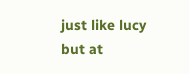just like lucy but at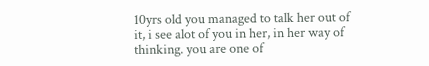10yrs old you managed to talk her out of it, i see alot of you in her, in her way of thinking. you are one of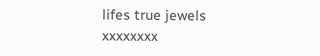lifes true jewels xxxxxxxx